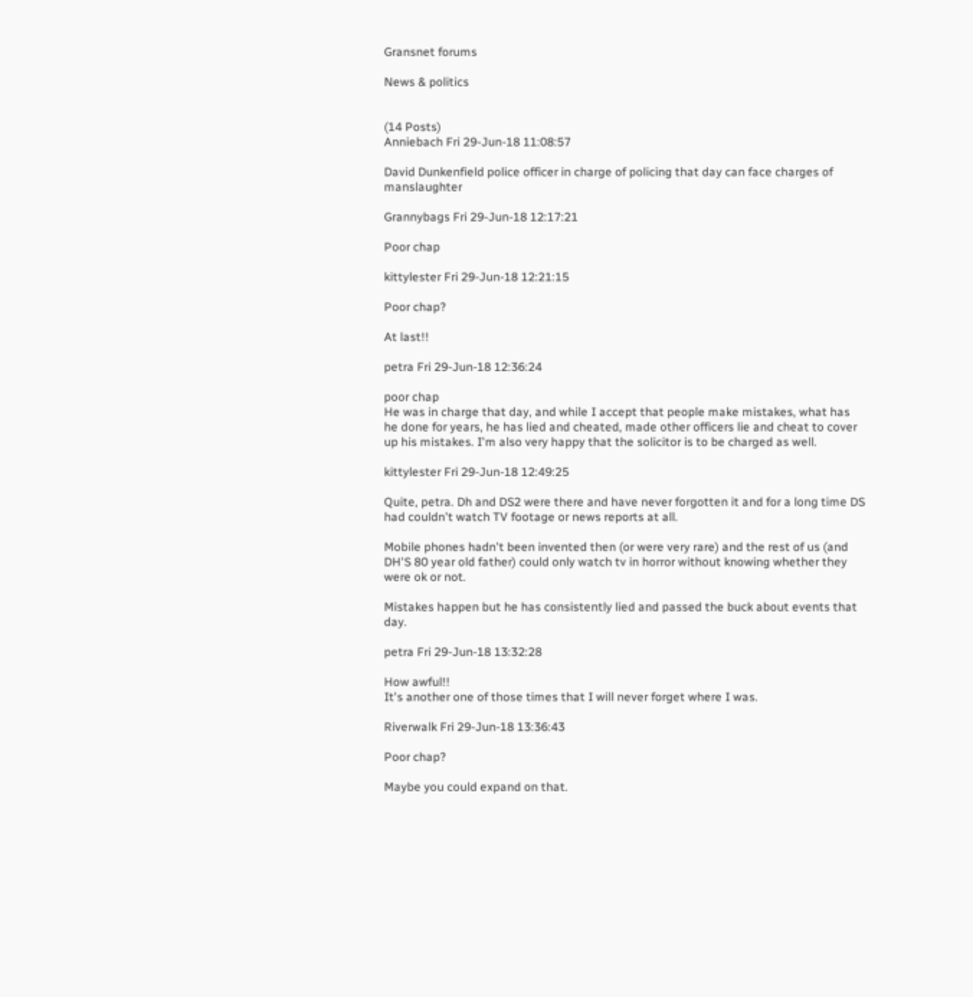Gransnet forums

News & politics


(14 Posts)
Anniebach Fri 29-Jun-18 11:08:57

David Dunkenfield police officer in charge of policing that day can face charges of manslaughter

Grannybags Fri 29-Jun-18 12:17:21

Poor chap

kittylester Fri 29-Jun-18 12:21:15

Poor chap?

At last!!

petra Fri 29-Jun-18 12:36:24

poor chap
He was in charge that day, and while I accept that people make mistakes, what has he done for years, he has lied and cheated, made other officers lie and cheat to cover up his mistakes. I'm also very happy that the solicitor is to be charged as well.

kittylester Fri 29-Jun-18 12:49:25

Quite, petra. Dh and DS2 were there and have never forgotten it and for a long time DS had couldn't watch TV footage or news reports at all.

Mobile phones hadn't been invented then (or were very rare) and the rest of us (and DH'S 80 year old father) could only watch tv in horror without knowing whether they were ok or not.

Mistakes happen but he has consistently lied and passed the buck about events that day.

petra Fri 29-Jun-18 13:32:28

How awful!!
It's another one of those times that I will never forget where I was.

Riverwalk Fri 29-Jun-18 13:36:43

Poor chap?

Maybe you could expand on that.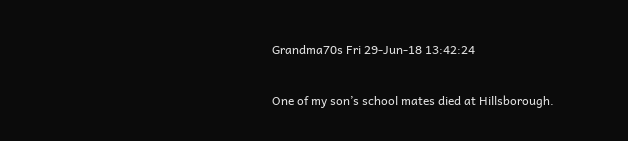Grandma70s Fri 29-Jun-18 13:42:24

One of my son’s school mates died at Hillsborough.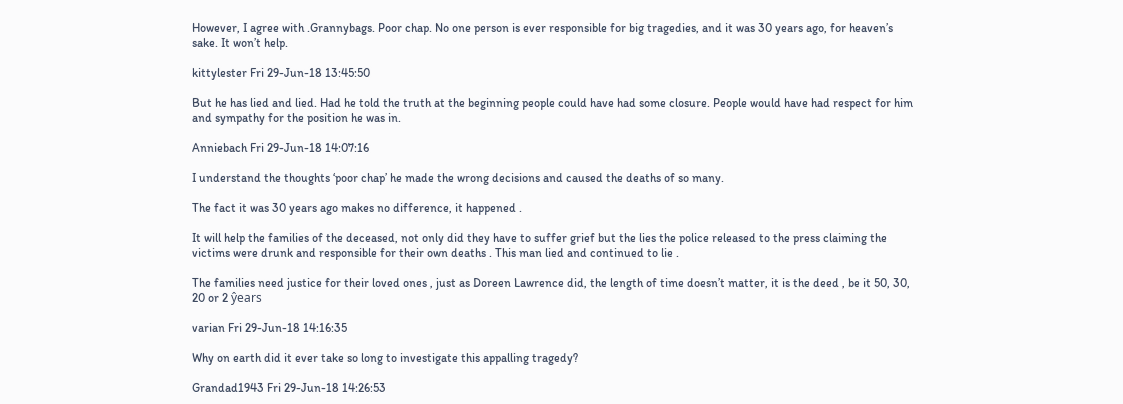However, I agree with .Grannybags. Poor chap. No one person is ever responsible for big tragedies, and it was 30 years ago, for heaven’s sake. It won’t help.

kittylester Fri 29-Jun-18 13:45:50

But he has lied and lied. Had he told the truth at the beginning people could have had some closure. People would have had respect for him and sympathy for the position he was in.

Anniebach Fri 29-Jun-18 14:07:16

I understand the thoughts ‘poor chap’ he made the wrong decisions and caused the deaths of so many.

The fact it was 30 years ago makes no difference, it happened .

It will help the families of the deceased, not only did they have to suffer grief but the lies the police released to the press claiming the victims were drunk and responsible for their own deaths . This man lied and continued to lie .

The families need justice for their loved ones , just as Doreen Lawrence did, the length of time doesn’t matter, it is the deed , be it 50, 30, 20 or 2 ŷears

varian Fri 29-Jun-18 14:16:35

Why on earth did it ever take so long to investigate this appalling tragedy?

Grandad1943 Fri 29-Jun-18 14:26:53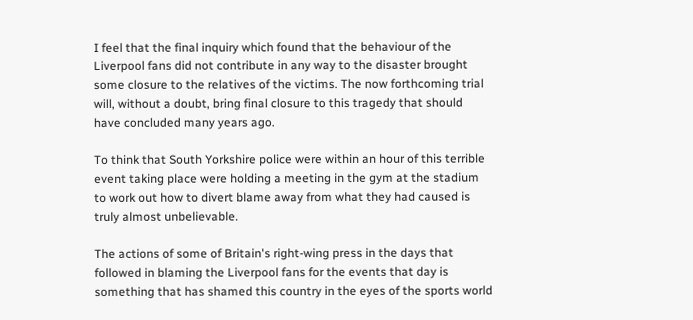I feel that the final inquiry which found that the behaviour of the Liverpool fans did not contribute in any way to the disaster brought some closure to the relatives of the victims. The now forthcoming trial will, without a doubt, bring final closure to this tragedy that should have concluded many years ago.

To think that South Yorkshire police were within an hour of this terrible event taking place were holding a meeting in the gym at the stadium to work out how to divert blame away from what they had caused is truly almost unbelievable.

The actions of some of Britain's right-wing press in the days that followed in blaming the Liverpool fans for the events that day is something that has shamed this country in the eyes of the sports world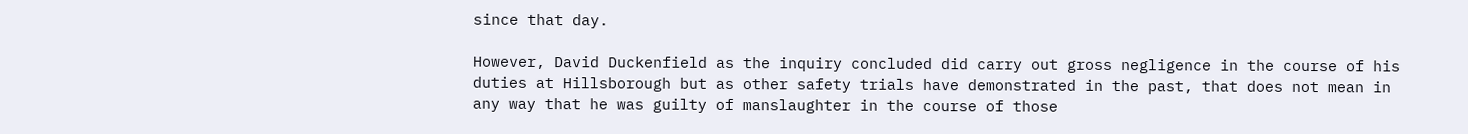since that day.

However, David Duckenfield as the inquiry concluded did carry out gross negligence in the course of his duties at Hillsborough but as other safety trials have demonstrated in the past, that does not mean in any way that he was guilty of manslaughter in the course of those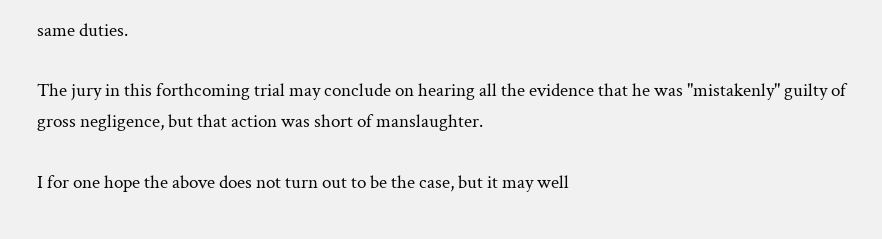same duties.

The jury in this forthcoming trial may conclude on hearing all the evidence that he was "mistakenly" guilty of gross negligence, but that action was short of manslaughter.

I for one hope the above does not turn out to be the case, but it may well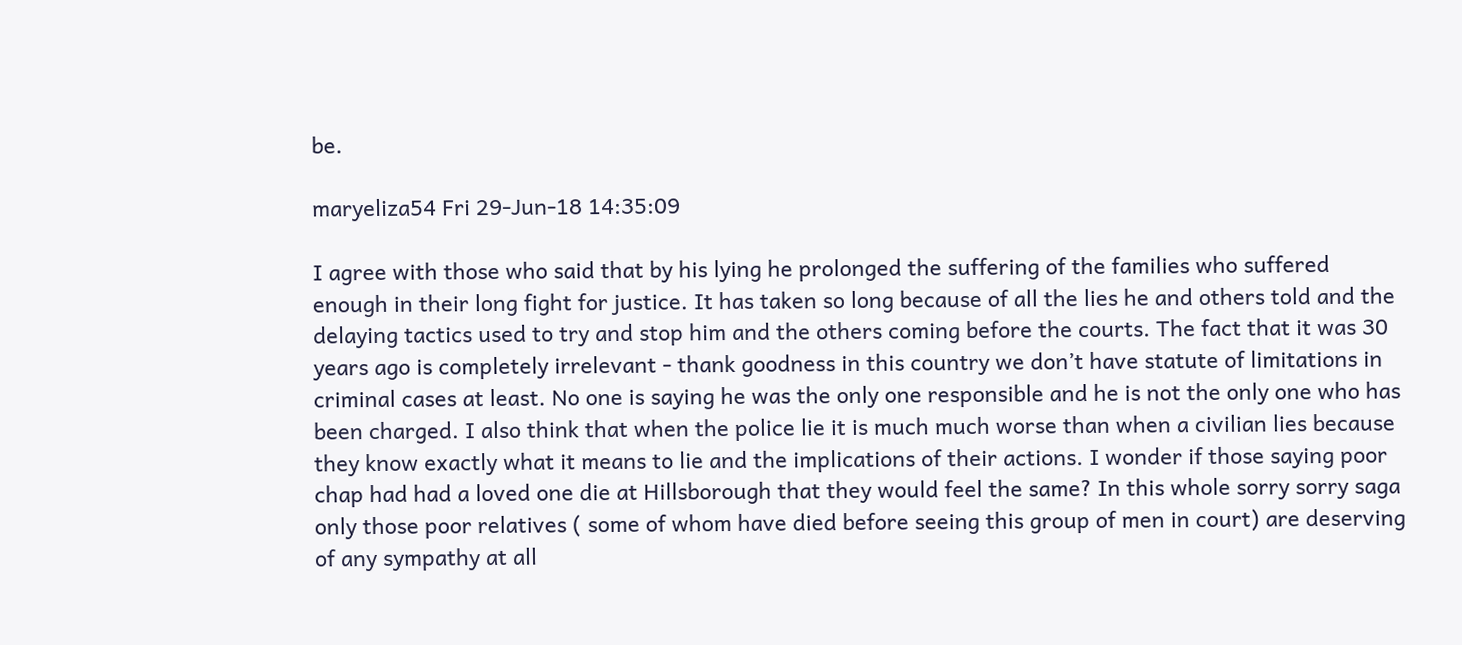be.

maryeliza54 Fri 29-Jun-18 14:35:09

I agree with those who said that by his lying he prolonged the suffering of the families who suffered enough in their long fight for justice. It has taken so long because of all the lies he and others told and the delaying tactics used to try and stop him and the others coming before the courts. The fact that it was 30 years ago is completely irrelevant - thank goodness in this country we don’t have statute of limitations in criminal cases at least. No one is saying he was the only one responsible and he is not the only one who has been charged. I also think that when the police lie it is much much worse than when a civilian lies because they know exactly what it means to lie and the implications of their actions. I wonder if those saying poor chap had had a loved one die at Hillsborough that they would feel the same? In this whole sorry sorry saga only those poor relatives ( some of whom have died before seeing this group of men in court) are deserving of any sympathy at all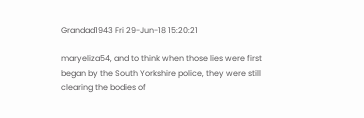Grandad1943 Fri 29-Jun-18 15:20:21

maryeliza54, and to think when those lies were first began by the South Yorkshire police, they were still clearing the bodies of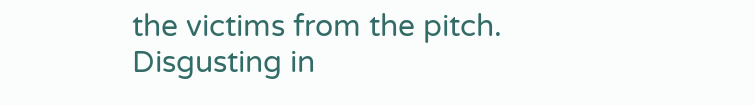the victims from the pitch. Disgusting in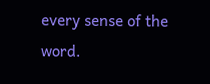every sense of the word.